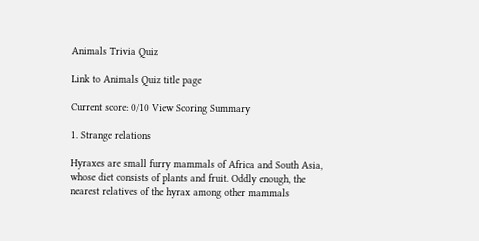Animals Trivia Quiz

Link to Animals Quiz title page

Current score: 0/10 View Scoring Summary

1. Strange relations

Hyraxes are small furry mammals of Africa and South Asia, whose diet consists of plants and fruit. Oddly enough, the nearest relatives of the hyrax among other mammals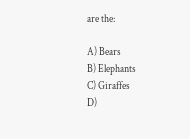are the:

A) Bears
B) Elephants
C) Giraffes
D)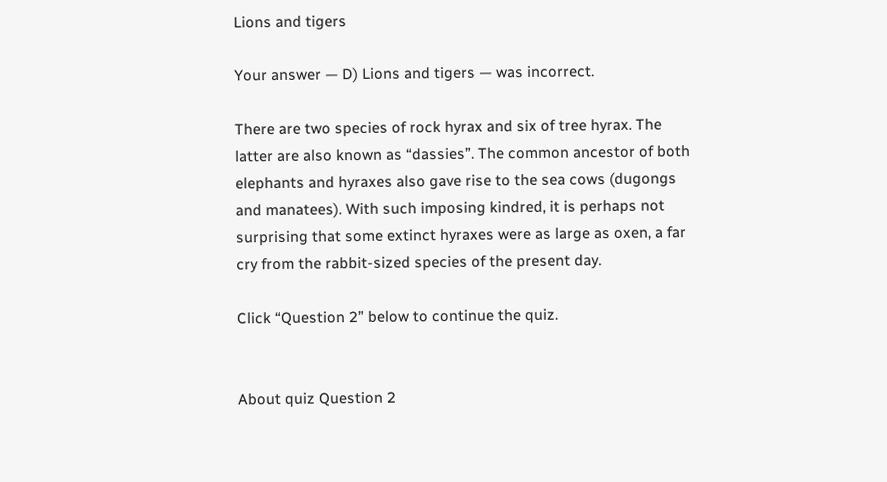Lions and tigers

Your answer — D) Lions and tigers — was incorrect.

There are two species of rock hyrax and six of tree hyrax. The latter are also known as “dassies”. The common ancestor of both elephants and hyraxes also gave rise to the sea cows (dugongs and manatees). With such imposing kindred, it is perhaps not surprising that some extinct hyraxes were as large as oxen, a far cry from the rabbit-sized species of the present day.

Click “Question 2” below to continue the quiz.


About quiz Question 2